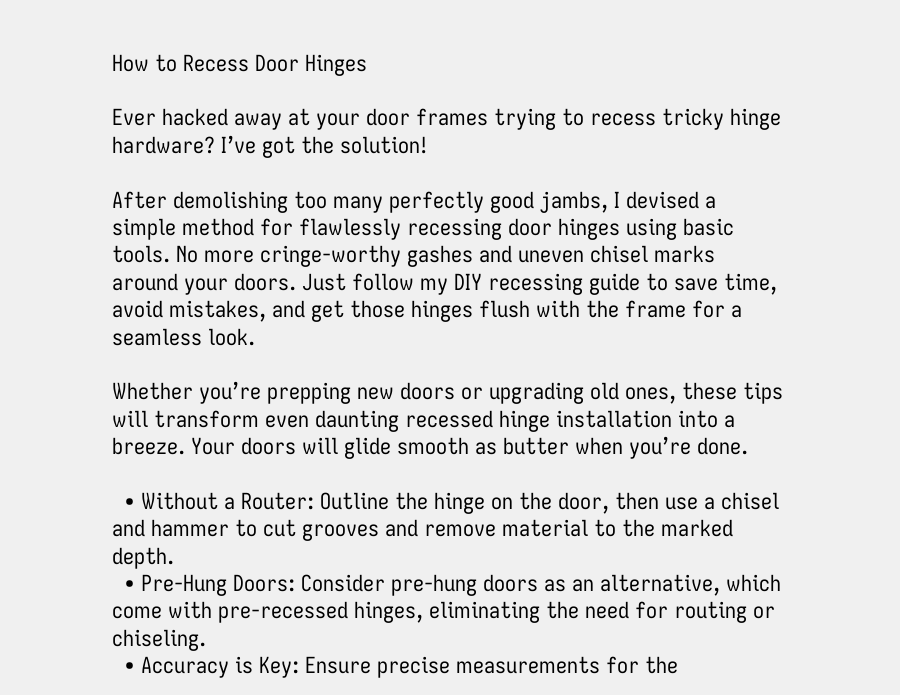How to Recess Door Hinges

Ever hacked away at your door frames trying to recess tricky hinge hardware? I’ve got the solution!

After demolishing too many perfectly good jambs, I devised a simple method for flawlessly recessing door hinges using basic tools. No more cringe-worthy gashes and uneven chisel marks around your doors. Just follow my DIY recessing guide to save time, avoid mistakes, and get those hinges flush with the frame for a seamless look.

Whether you’re prepping new doors or upgrading old ones, these tips will transform even daunting recessed hinge installation into a breeze. Your doors will glide smooth as butter when you’re done.

  • Without a Router: Outline the hinge on the door, then use a chisel and hammer to cut grooves and remove material to the marked depth.
  • Pre-Hung Doors: Consider pre-hung doors as an alternative, which come with pre-recessed hinges, eliminating the need for routing or chiseling.
  • Accuracy is Key: Ensure precise measurements for the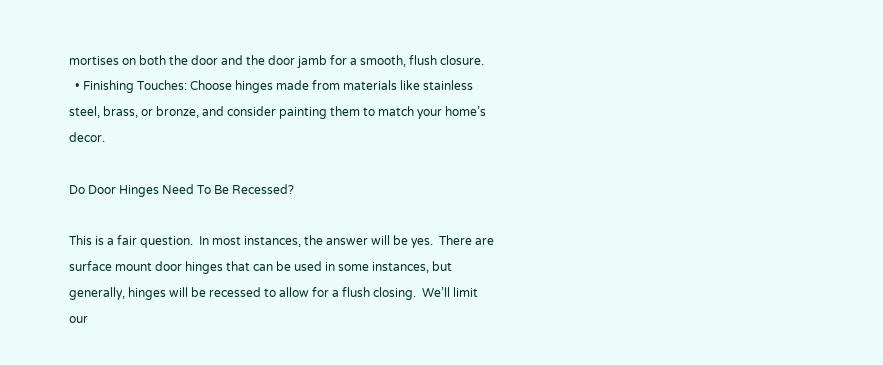mortises on both the door and the door jamb for a smooth, flush closure.
  • Finishing Touches: Choose hinges made from materials like stainless steel, brass, or bronze, and consider painting them to match your home’s decor.

Do Door Hinges Need To Be Recessed?

This is a fair question.  In most instances, the answer will be yes.  There are surface mount door hinges that can be used in some instances, but generally, hinges will be recessed to allow for a flush closing.  We’ll limit our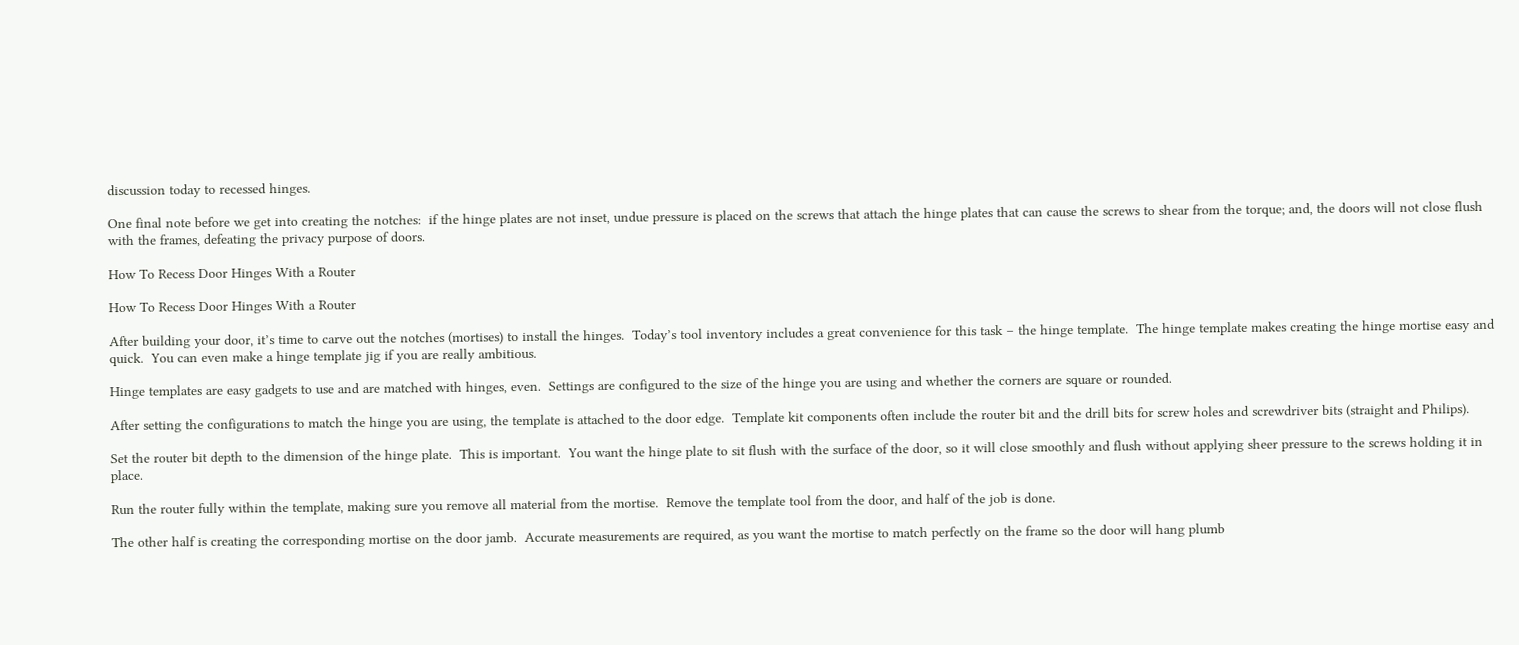discussion today to recessed hinges.

One final note before we get into creating the notches:  if the hinge plates are not inset, undue pressure is placed on the screws that attach the hinge plates that can cause the screws to shear from the torque; and, the doors will not close flush with the frames, defeating the privacy purpose of doors.

How To Recess Door Hinges With a Router

How To Recess Door Hinges With a Router

After building your door, it’s time to carve out the notches (mortises) to install the hinges.  Today’s tool inventory includes a great convenience for this task – the hinge template.  The hinge template makes creating the hinge mortise easy and quick.  You can even make a hinge template jig if you are really ambitious.

Hinge templates are easy gadgets to use and are matched with hinges, even.  Settings are configured to the size of the hinge you are using and whether the corners are square or rounded.

After setting the configurations to match the hinge you are using, the template is attached to the door edge.  Template kit components often include the router bit and the drill bits for screw holes and screwdriver bits (straight and Philips).

Set the router bit depth to the dimension of the hinge plate.  This is important.  You want the hinge plate to sit flush with the surface of the door, so it will close smoothly and flush without applying sheer pressure to the screws holding it in place.

Run the router fully within the template, making sure you remove all material from the mortise.  Remove the template tool from the door, and half of the job is done.

The other half is creating the corresponding mortise on the door jamb.  Accurate measurements are required, as you want the mortise to match perfectly on the frame so the door will hang plumb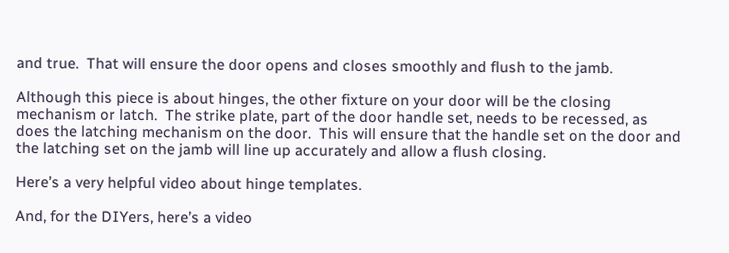and true.  That will ensure the door opens and closes smoothly and flush to the jamb.

Although this piece is about hinges, the other fixture on your door will be the closing mechanism or latch.  The strike plate, part of the door handle set, needs to be recessed, as does the latching mechanism on the door.  This will ensure that the handle set on the door and the latching set on the jamb will line up accurately and allow a flush closing.

Here’s a very helpful video about hinge templates.

And, for the DIYers, here’s a video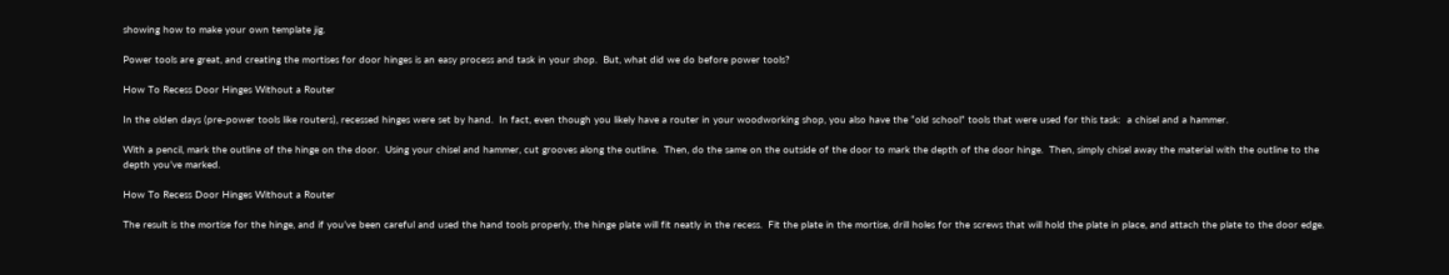showing how to make your own template jig.

Power tools are great, and creating the mortises for door hinges is an easy process and task in your shop.  But, what did we do before power tools?

How To Recess Door Hinges Without a Router

In the olden days (pre-power tools like routers), recessed hinges were set by hand.  In fact, even though you likely have a router in your woodworking shop, you also have the “old school” tools that were used for this task:  a chisel and a hammer.

With a pencil, mark the outline of the hinge on the door.  Using your chisel and hammer, cut grooves along the outline.  Then, do the same on the outside of the door to mark the depth of the door hinge.  Then, simply chisel away the material with the outline to the depth you’ve marked.

How To Recess Door Hinges Without a Router

The result is the mortise for the hinge, and if you’ve been careful and used the hand tools properly, the hinge plate will fit neatly in the recess.  Fit the plate in the mortise, drill holes for the screws that will hold the plate in place, and attach the plate to the door edge.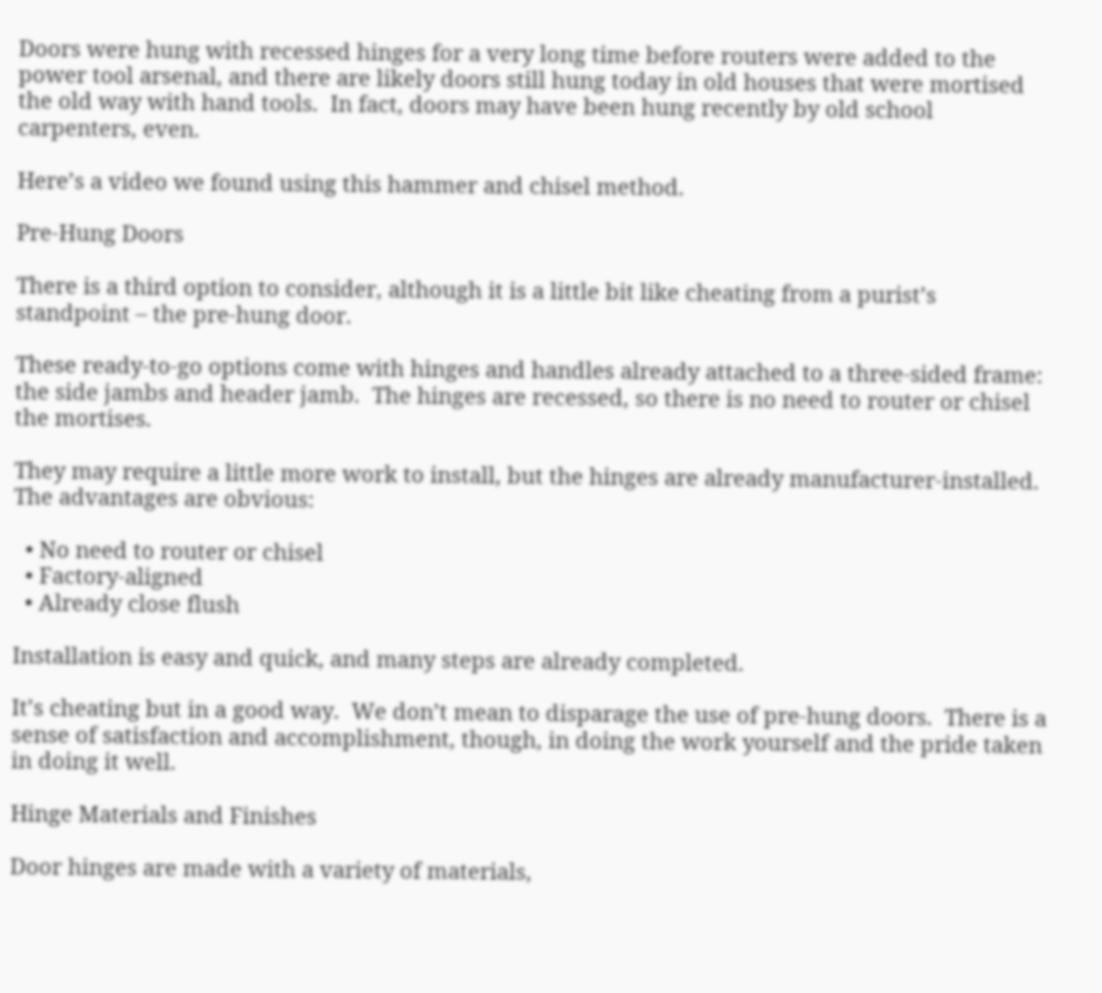Doors were hung with recessed hinges for a very long time before routers were added to the power tool arsenal, and there are likely doors still hung today in old houses that were mortised the old way with hand tools.  In fact, doors may have been hung recently by old school carpenters, even.

Here’s a video we found using this hammer and chisel method.

Pre-Hung Doors

There is a third option to consider, although it is a little bit like cheating from a purist’s standpoint – the pre-hung door.

These ready-to-go options come with hinges and handles already attached to a three-sided frame:  the side jambs and header jamb.  The hinges are recessed, so there is no need to router or chisel the mortises.

They may require a little more work to install, but the hinges are already manufacturer-installed.  The advantages are obvious:

  • No need to router or chisel
  • Factory-aligned
  • Already close flush

Installation is easy and quick, and many steps are already completed.

It’s cheating but in a good way.  We don’t mean to disparage the use of pre-hung doors.  There is a sense of satisfaction and accomplishment, though, in doing the work yourself and the pride taken in doing it well.

Hinge Materials and Finishes

Door hinges are made with a variety of materials,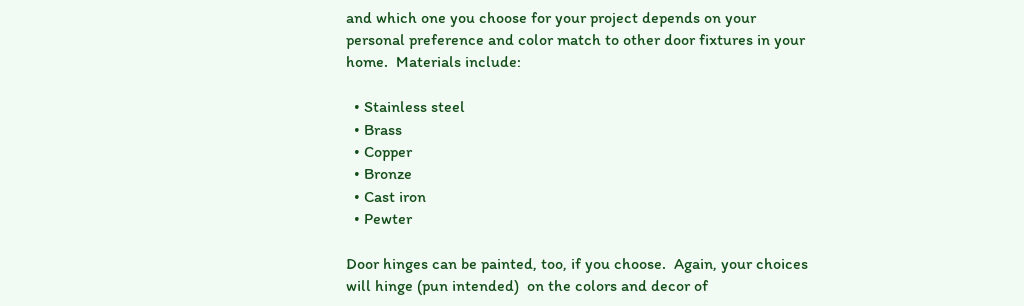and which one you choose for your project depends on your personal preference and color match to other door fixtures in your home.  Materials include:

  • Stainless steel
  • Brass
  • Copper
  • Bronze
  • Cast iron
  • Pewter

Door hinges can be painted, too, if you choose.  Again, your choices will hinge (pun intended)  on the colors and decor of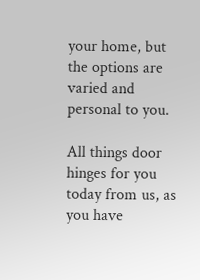your home, but the options are varied and personal to you.

All things door hinges for you today from us, as you have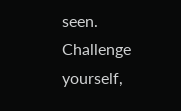seen.  Challenge yourself,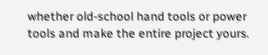whether old-school hand tools or power tools and make the entire project yours.